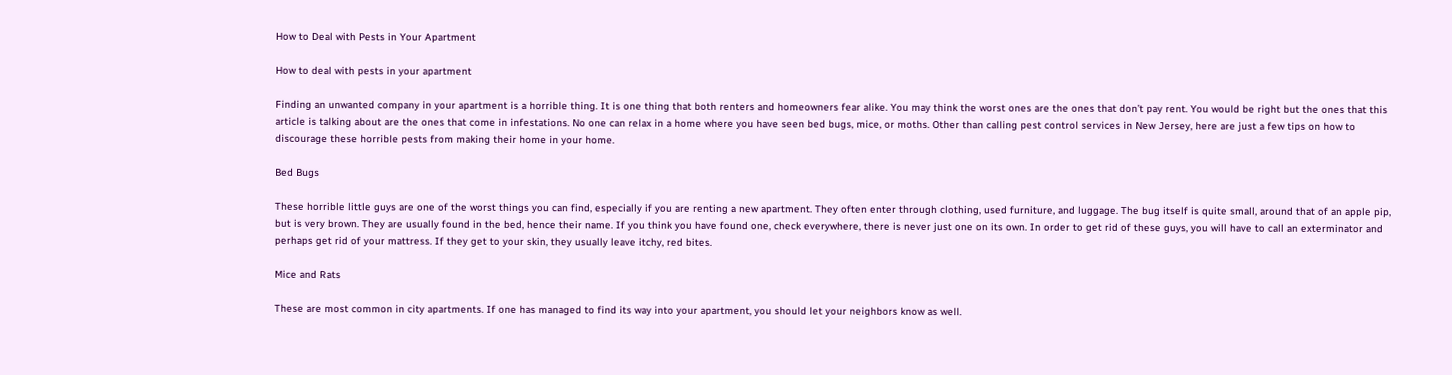How to Deal with Pests in Your Apartment

How to deal with pests in your apartment

Finding an unwanted company in your apartment is a horrible thing. It is one thing that both renters and homeowners fear alike. You may think the worst ones are the ones that don’t pay rent. You would be right but the ones that this article is talking about are the ones that come in infestations. No one can relax in a home where you have seen bed bugs, mice, or moths. Other than calling pest control services in New Jersey, here are just a few tips on how to discourage these horrible pests from making their home in your home.

Bed Bugs

These horrible little guys are one of the worst things you can find, especially if you are renting a new apartment. They often enter through clothing, used furniture, and luggage. The bug itself is quite small, around that of an apple pip, but is very brown. They are usually found in the bed, hence their name. If you think you have found one, check everywhere, there is never just one on its own. In order to get rid of these guys, you will have to call an exterminator and perhaps get rid of your mattress. If they get to your skin, they usually leave itchy, red bites.

Mice and Rats

These are most common in city apartments. If one has managed to find its way into your apartment, you should let your neighbors know as well.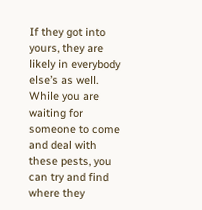If they got into yours, they are likely in everybody else’s as well. While you are waiting for someone to come and deal with these pests, you can try and find where they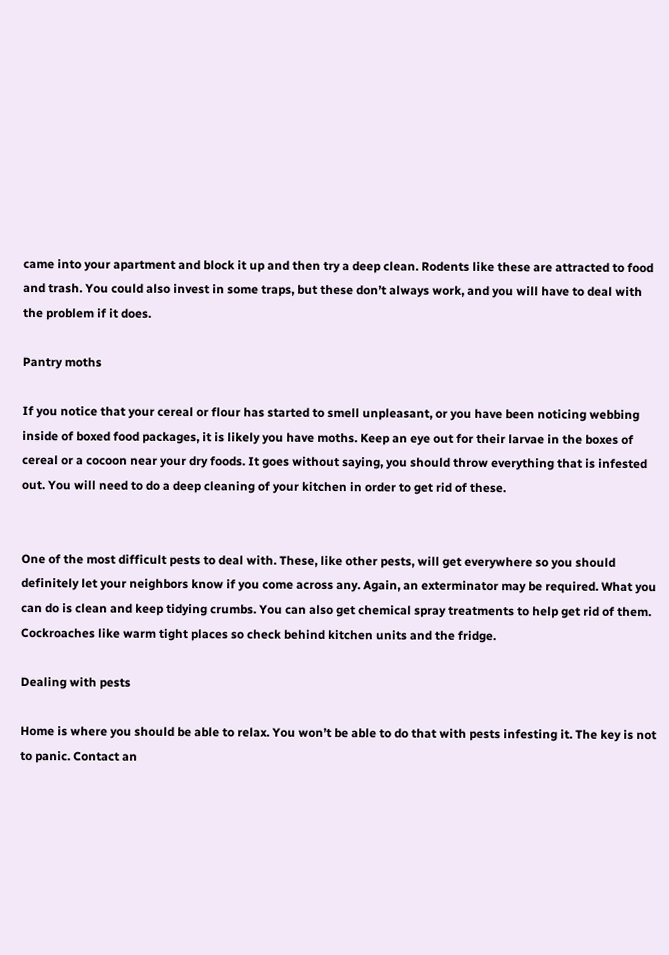came into your apartment and block it up and then try a deep clean. Rodents like these are attracted to food and trash. You could also invest in some traps, but these don’t always work, and you will have to deal with the problem if it does.

Pantry moths

If you notice that your cereal or flour has started to smell unpleasant, or you have been noticing webbing inside of boxed food packages, it is likely you have moths. Keep an eye out for their larvae in the boxes of cereal or a cocoon near your dry foods. It goes without saying, you should throw everything that is infested out. You will need to do a deep cleaning of your kitchen in order to get rid of these.


One of the most difficult pests to deal with. These, like other pests, will get everywhere so you should definitely let your neighbors know if you come across any. Again, an exterminator may be required. What you can do is clean and keep tidying crumbs. You can also get chemical spray treatments to help get rid of them. Cockroaches like warm tight places so check behind kitchen units and the fridge.

Dealing with pests

Home is where you should be able to relax. You won’t be able to do that with pests infesting it. The key is not to panic. Contact an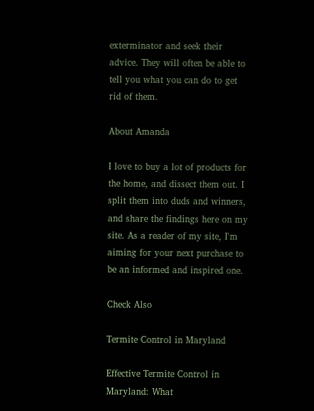exterminator and seek their advice. They will often be able to tell you what you can do to get rid of them.

About Amanda

I love to buy a lot of products for the home, and dissect them out. I split them into duds and winners, and share the findings here on my site. As a reader of my site, I'm aiming for your next purchase to be an informed and inspired one.

Check Also

Termite Control in Maryland

Effective Termite Control in Maryland: What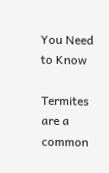You Need to Know

Termites are a common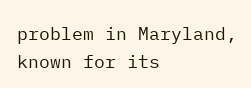problem in Maryland, known for its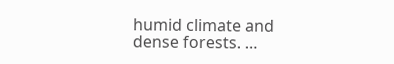humid climate and dense forests. …